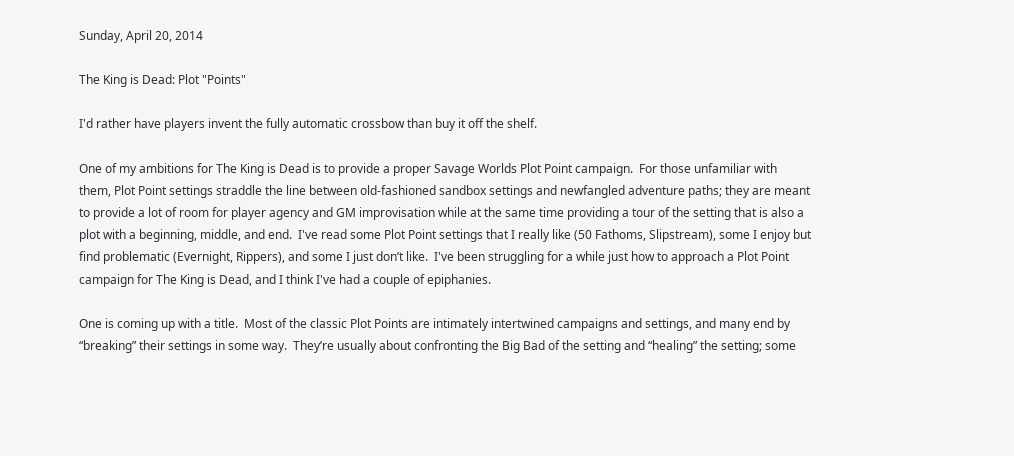Sunday, April 20, 2014

The King is Dead: Plot "Points"

I'd rather have players invent the fully automatic crossbow than buy it off the shelf.

One of my ambitions for The King is Dead is to provide a proper Savage Worlds Plot Point campaign.  For those unfamiliar with them, Plot Point settings straddle the line between old-fashioned sandbox settings and newfangled adventure paths; they are meant to provide a lot of room for player agency and GM improvisation while at the same time providing a tour of the setting that is also a plot with a beginning, middle, and end.  I've read some Plot Point settings that I really like (50 Fathoms, Slipstream), some I enjoy but find problematic (Evernight, Rippers), and some I just don’t like.  I've been struggling for a while just how to approach a Plot Point campaign for The King is Dead, and I think I've had a couple of epiphanies.

One is coming up with a title.  Most of the classic Plot Points are intimately intertwined campaigns and settings, and many end by “breaking” their settings in some way.  They’re usually about confronting the Big Bad of the setting and “healing” the setting; some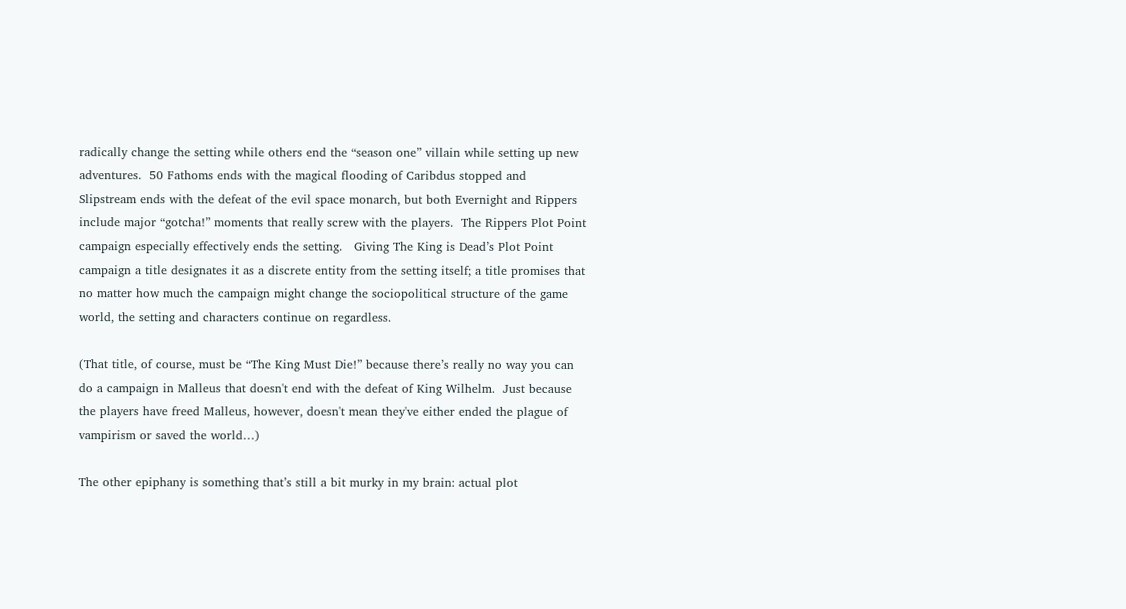radically change the setting while others end the “season one” villain while setting up new adventures.  50 Fathoms ends with the magical flooding of Caribdus stopped and Slipstream ends with the defeat of the evil space monarch, but both Evernight and Rippers include major “gotcha!” moments that really screw with the players.  The Rippers Plot Point campaign especially effectively ends the setting.   Giving The King is Dead’s Plot Point campaign a title designates it as a discrete entity from the setting itself; a title promises that no matter how much the campaign might change the sociopolitical structure of the game world, the setting and characters continue on regardless.

(That title, of course, must be “The King Must Die!” because there’s really no way you can do a campaign in Malleus that doesn't end with the defeat of King Wilhelm.  Just because the players have freed Malleus, however, doesn't mean they've either ended the plague of vampirism or saved the world…)

The other epiphany is something that’s still a bit murky in my brain: actual plot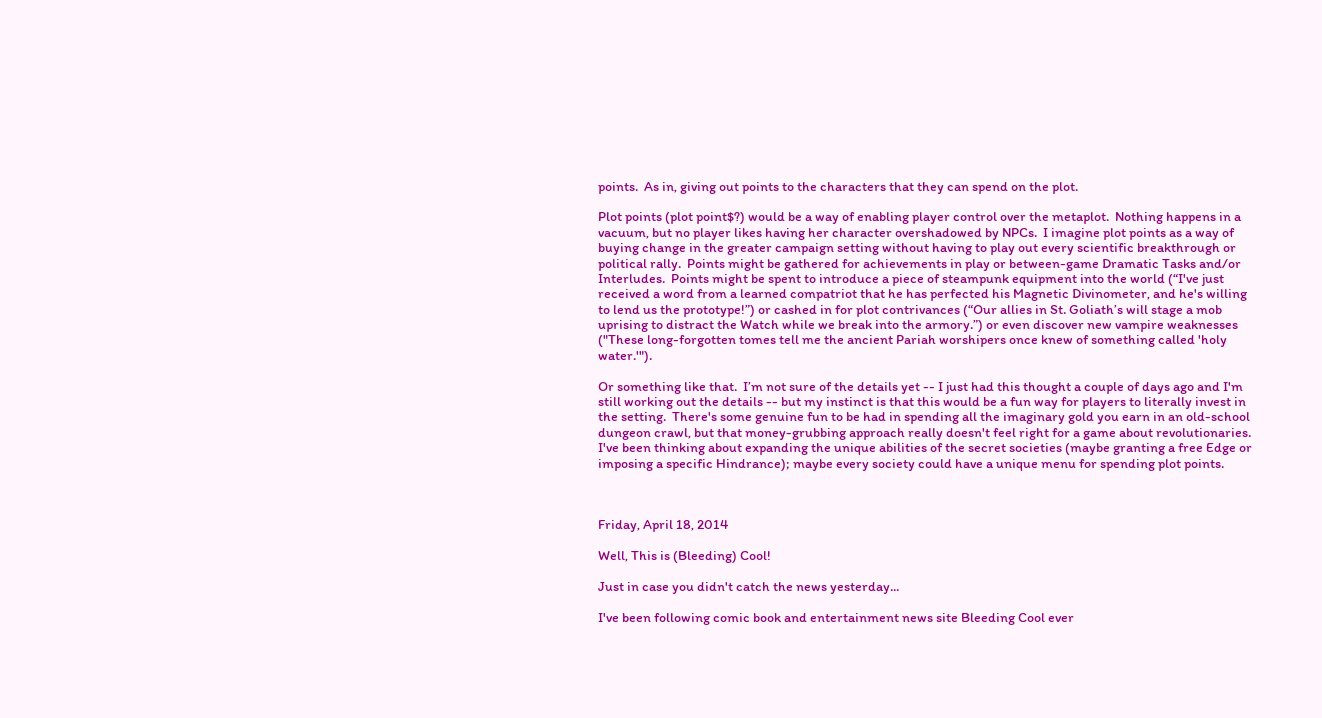points.  As in, giving out points to the characters that they can spend on the plot.

Plot points (plot point$?) would be a way of enabling player control over the metaplot.  Nothing happens in a vacuum, but no player likes having her character overshadowed by NPCs.  I imagine plot points as a way of buying change in the greater campaign setting without having to play out every scientific breakthrough or political rally.  Points might be gathered for achievements in play or between-game Dramatic Tasks and/or Interludes.  Points might be spent to introduce a piece of steampunk equipment into the world (“I've just received a word from a learned compatriot that he has perfected his Magnetic Divinometer, and he's willing to lend us the prototype!”) or cashed in for plot contrivances (“Our allies in St. Goliath’s will stage a mob uprising to distract the Watch while we break into the armory.”) or even discover new vampire weaknesses ("These long-forgotten tomes tell me the ancient Pariah worshipers once knew of something called 'holy water.'").

Or something like that.  I’m not sure of the details yet -- I just had this thought a couple of days ago and I'm still working out the details -- but my instinct is that this would be a fun way for players to literally invest in the setting.  There's some genuine fun to be had in spending all the imaginary gold you earn in an old-school dungeon crawl, but that money-grubbing approach really doesn't feel right for a game about revolutionaries.  I've been thinking about expanding the unique abilities of the secret societies (maybe granting a free Edge or imposing a specific Hindrance); maybe every society could have a unique menu for spending plot points.



Friday, April 18, 2014

Well, This is (Bleeding) Cool!

Just in case you didn't catch the news yesterday...

I've been following comic book and entertainment news site Bleeding Cool ever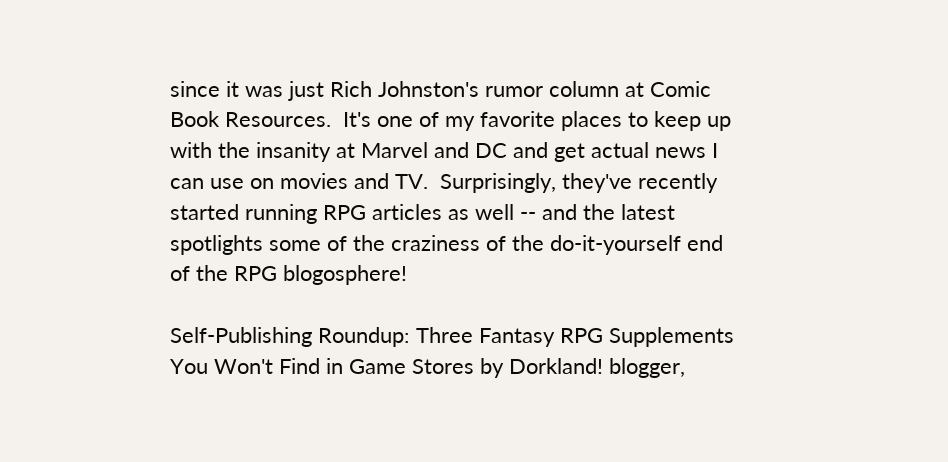since it was just Rich Johnston's rumor column at Comic Book Resources.  It's one of my favorite places to keep up with the insanity at Marvel and DC and get actual news I can use on movies and TV.  Surprisingly, they've recently started running RPG articles as well -- and the latest spotlights some of the craziness of the do-it-yourself end of the RPG blogosphere!

Self-Publishing Roundup: Three Fantasy RPG Supplements You Won't Find in Game Stores by Dorkland! blogger,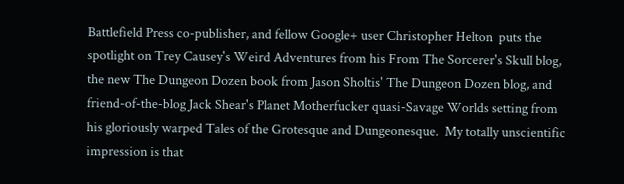Battlefield Press co-publisher, and fellow Google+ user Christopher Helton  puts the spotlight on Trey Causey's Weird Adventures from his From The Sorcerer's Skull blog,
the new The Dungeon Dozen book from Jason Sholtis' The Dungeon Dozen blog, and friend-of-the-blog Jack Shear's Planet Motherfucker quasi-Savage Worlds setting from his gloriously warped Tales of the Grotesque and Dungeonesque.  My totally unscientific impression is that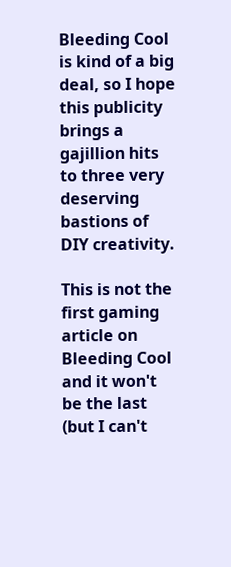Bleeding Cool is kind of a big deal, so I hope this publicity brings a gajillion hits to three very deserving bastions of DIY creativity.

This is not the first gaming article on Bleeding Cool and it won't be the last (but I can't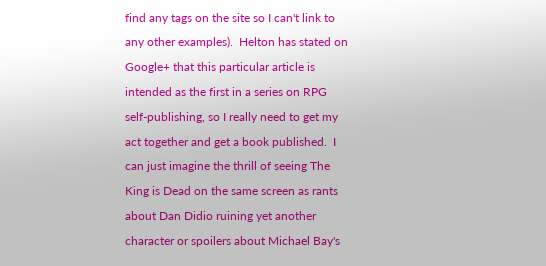find any tags on the site so I can't link to any other examples).  Helton has stated on Google+ that this particular article is intended as the first in a series on RPG self-publishing, so I really need to get my act together and get a book published.  I can just imagine the thrill of seeing The King is Dead on the same screen as rants about Dan Didio ruining yet another character or spoilers about Michael Bay's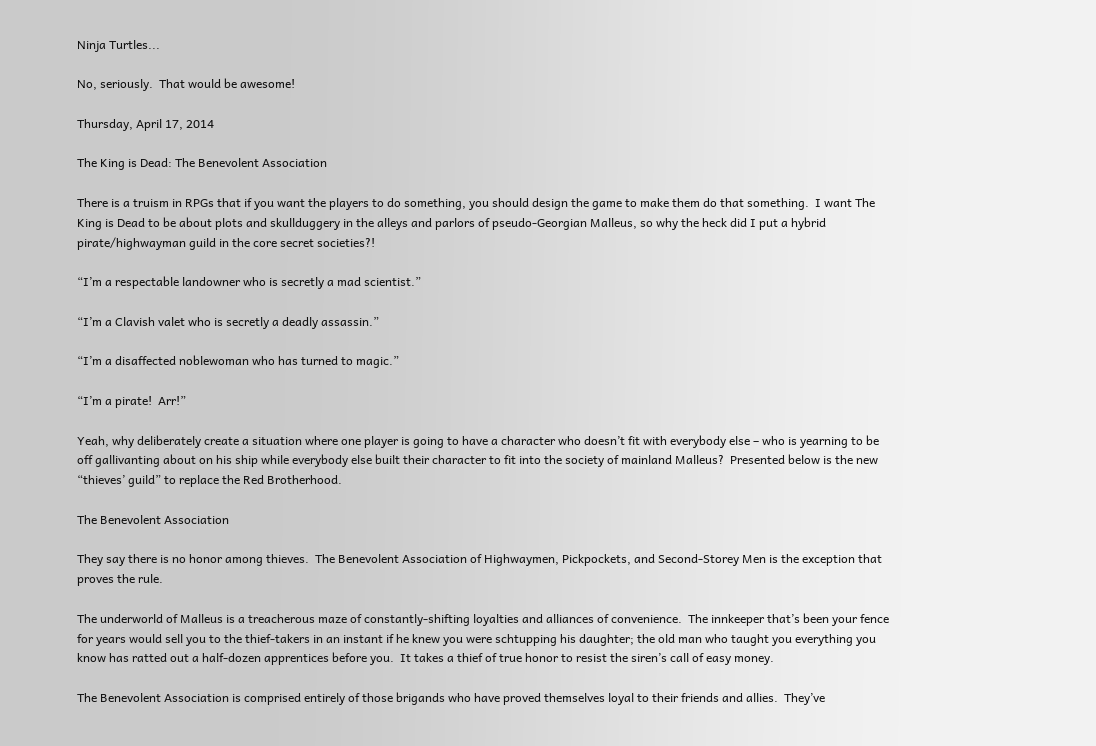Ninja Turtles...

No, seriously.  That would be awesome!

Thursday, April 17, 2014

The King is Dead: The Benevolent Association

There is a truism in RPGs that if you want the players to do something, you should design the game to make them do that something.  I want The King is Dead to be about plots and skullduggery in the alleys and parlors of pseudo-Georgian Malleus, so why the heck did I put a hybrid pirate/highwayman guild in the core secret societies?!

“I’m a respectable landowner who is secretly a mad scientist.”

“I’m a Clavish valet who is secretly a deadly assassin.”

“I’m a disaffected noblewoman who has turned to magic.”

“I’m a pirate!  Arr!”

Yeah, why deliberately create a situation where one player is going to have a character who doesn’t fit with everybody else – who is yearning to be off gallivanting about on his ship while everybody else built their character to fit into the society of mainland Malleus?  Presented below is the new “thieves’ guild” to replace the Red Brotherhood.

The Benevolent Association

They say there is no honor among thieves.  The Benevolent Association of Highwaymen, Pickpockets, and Second-Storey Men is the exception that proves the rule.

The underworld of Malleus is a treacherous maze of constantly-shifting loyalties and alliances of convenience.  The innkeeper that’s been your fence for years would sell you to the thief-takers in an instant if he knew you were schtupping his daughter; the old man who taught you everything you know has ratted out a half-dozen apprentices before you.  It takes a thief of true honor to resist the siren’s call of easy money.

The Benevolent Association is comprised entirely of those brigands who have proved themselves loyal to their friends and allies.  They’ve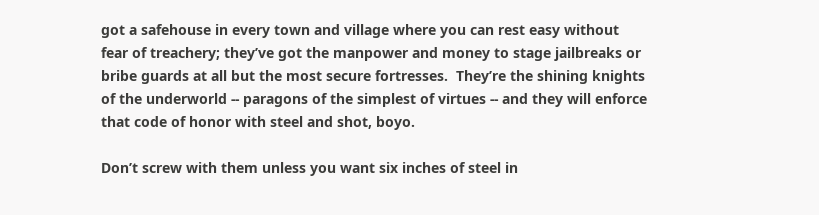got a safehouse in every town and village where you can rest easy without fear of treachery; they’ve got the manpower and money to stage jailbreaks or bribe guards at all but the most secure fortresses.  They’re the shining knights of the underworld -- paragons of the simplest of virtues -- and they will enforce that code of honor with steel and shot, boyo.

Don’t screw with them unless you want six inches of steel in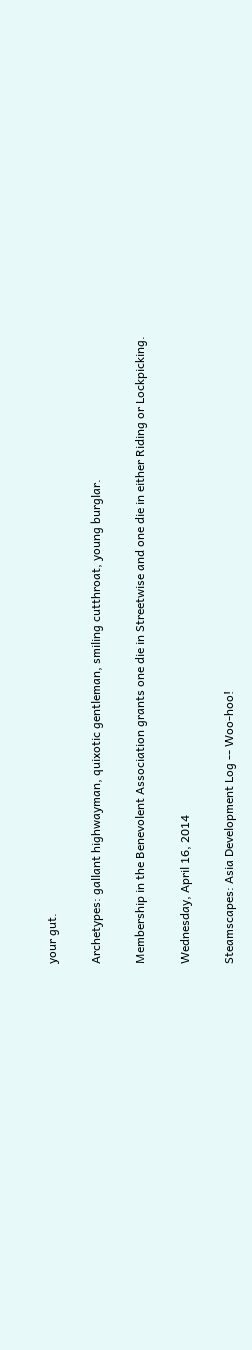your gut.

Archetypes: gallant highwayman, quixotic gentleman, smiling cutthroat, young burglar.

Membership in the Benevolent Association grants one die in Streetwise and one die in either Riding or Lockpicking.

Wednesday, April 16, 2014

Steamscapes: Asia Development Log -- Woo-hoo!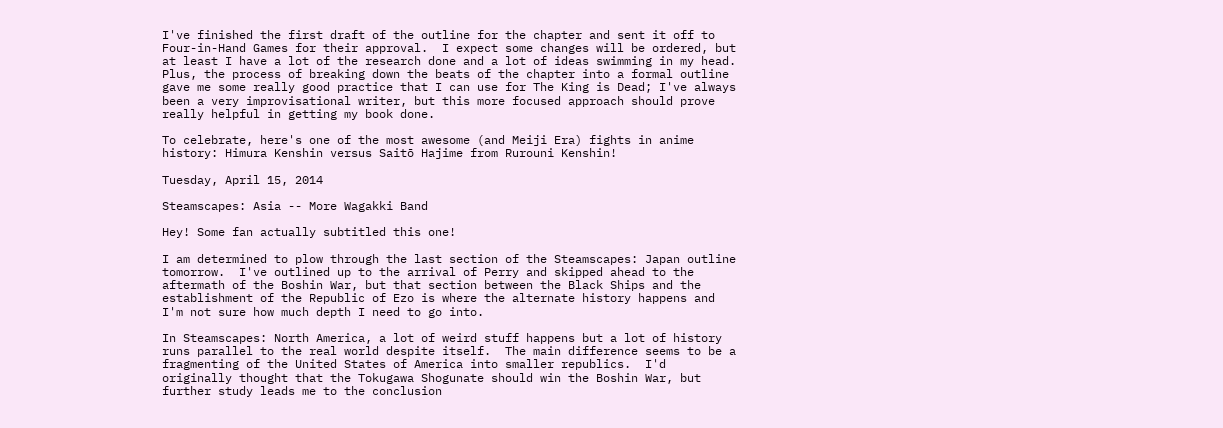I've finished the first draft of the outline for the chapter and sent it off to Four-in-Hand Games for their approval.  I expect some changes will be ordered, but at least I have a lot of the research done and a lot of ideas swimming in my head.  Plus, the process of breaking down the beats of the chapter into a formal outline gave me some really good practice that I can use for The King is Dead; I've always been a very improvisational writer, but this more focused approach should prove really helpful in getting my book done.

To celebrate, here's one of the most awesome (and Meiji Era) fights in anime history: Himura Kenshin versus Saitō Hajime from Rurouni Kenshin!

Tuesday, April 15, 2014

Steamscapes: Asia -- More Wagakki Band

Hey! Some fan actually subtitled this one!

I am determined to plow through the last section of the Steamscapes: Japan outline tomorrow.  I've outlined up to the arrival of Perry and skipped ahead to the aftermath of the Boshin War, but that section between the Black Ships and the establishment of the Republic of Ezo is where the alternate history happens and I'm not sure how much depth I need to go into.

In Steamscapes: North America, a lot of weird stuff happens but a lot of history runs parallel to the real world despite itself.  The main difference seems to be a fragmenting of the United States of America into smaller republics.  I'd originally thought that the Tokugawa Shogunate should win the Boshin War, but further study leads me to the conclusion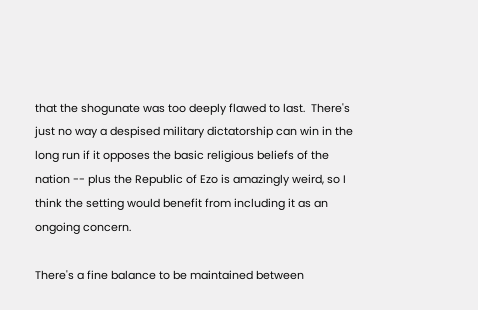that the shogunate was too deeply flawed to last.  There's just no way a despised military dictatorship can win in the long run if it opposes the basic religious beliefs of the nation -- plus the Republic of Ezo is amazingly weird, so I think the setting would benefit from including it as an ongoing concern.

There's a fine balance to be maintained between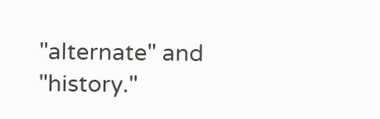"alternate" and "history."